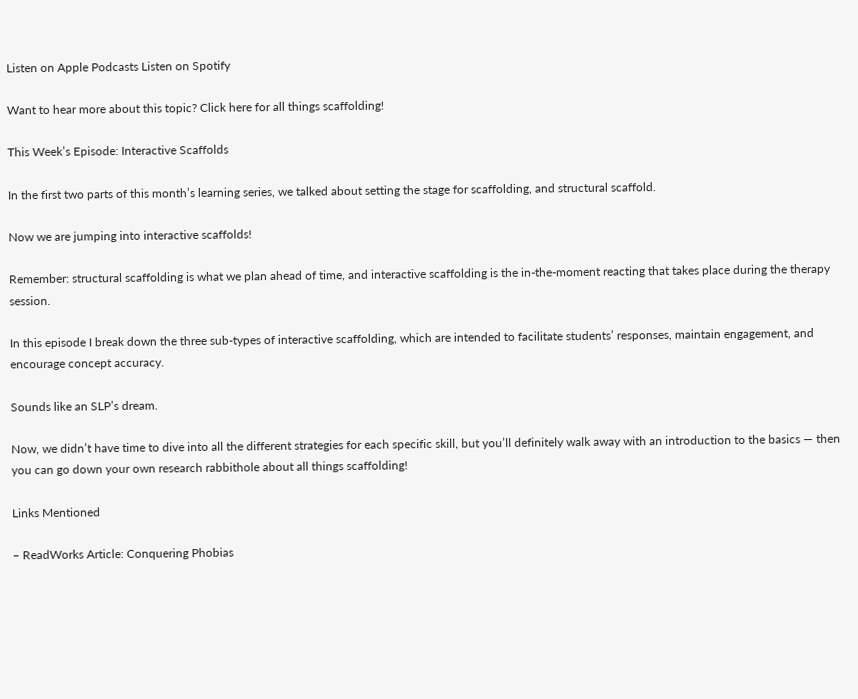Listen on Apple Podcasts Listen on Spotify

Want to hear more about this topic? Click here for all things scaffolding!

This Week’s Episode: Interactive Scaffolds

In the first two parts of this month’s learning series, we talked about setting the stage for scaffolding, and structural scaffold.

Now we are jumping into interactive scaffolds!

Remember: structural scaffolding is what we plan ahead of time, and interactive scaffolding is the in-the-moment reacting that takes place during the therapy session.

In this episode I break down the three sub-types of interactive scaffolding, which are intended to facilitate students’ responses, maintain engagement, and encourage concept accuracy.

Sounds like an SLP’s dream.

Now, we didn’t have time to dive into all the different strategies for each specific skill, but you’ll definitely walk away with an introduction to the basics — then you can go down your own research rabbithole about all things scaffolding!

Links Mentioned

– ReadWorks Article: Conquering Phobias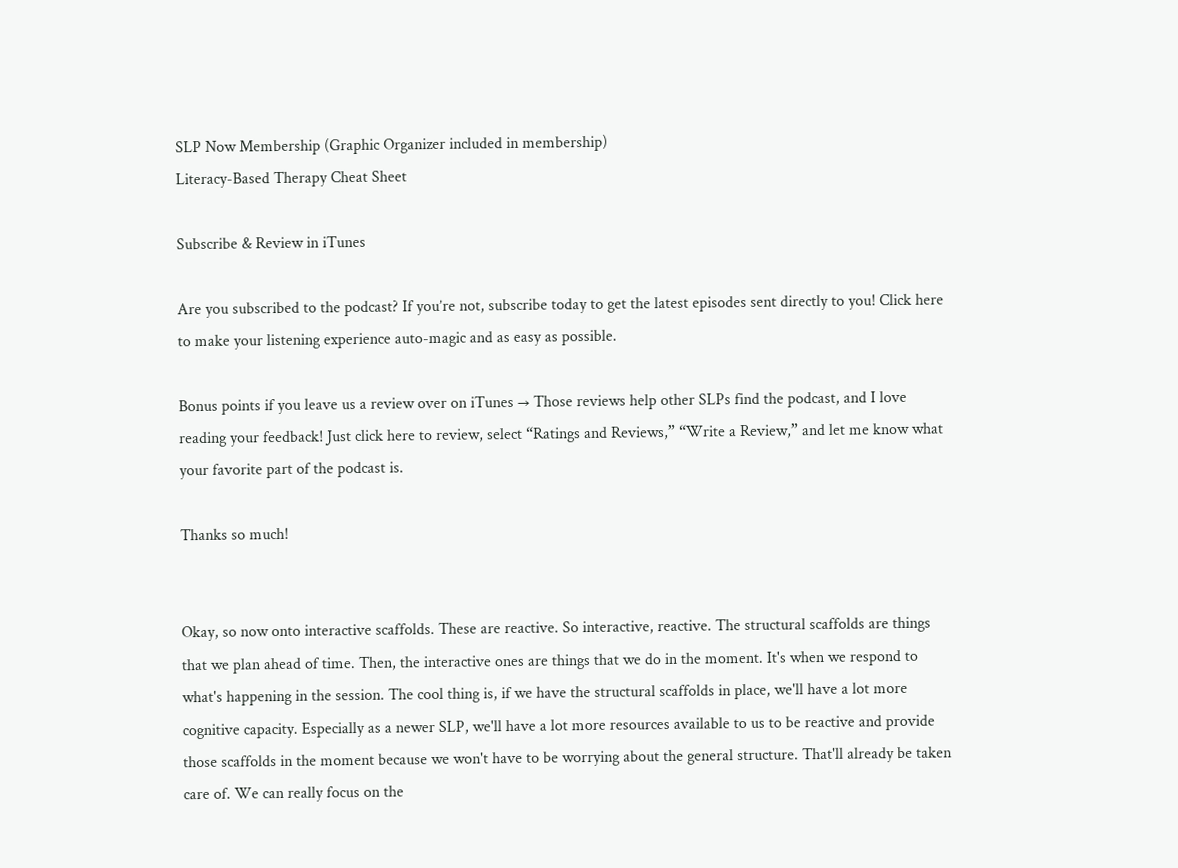SLP Now Membership (Graphic Organizer included in membership)
Literacy-Based Therapy Cheat Sheet

Subscribe & Review in iTunes

Are you subscribed to the podcast? If you’re not, subscribe today to get the latest episodes sent directly to you! Click here to make your listening experience auto-magic and as easy as possible.

Bonus points if you leave us a review over on iTunes → Those reviews help other SLPs find the podcast, and I love reading your feedback! Just click here to review, select “Ratings and Reviews,” “Write a Review,” and let me know what your favorite part of the podcast is.

Thanks so much!


Okay, so now onto interactive scaffolds. These are reactive. So interactive, reactive. The structural scaffolds are things that we plan ahead of time. Then, the interactive ones are things that we do in the moment. It's when we respond to what's happening in the session. The cool thing is, if we have the structural scaffolds in place, we'll have a lot more cognitive capacity. Especially as a newer SLP, we'll have a lot more resources available to us to be reactive and provide those scaffolds in the moment because we won't have to be worrying about the general structure. That'll already be taken care of. We can really focus on the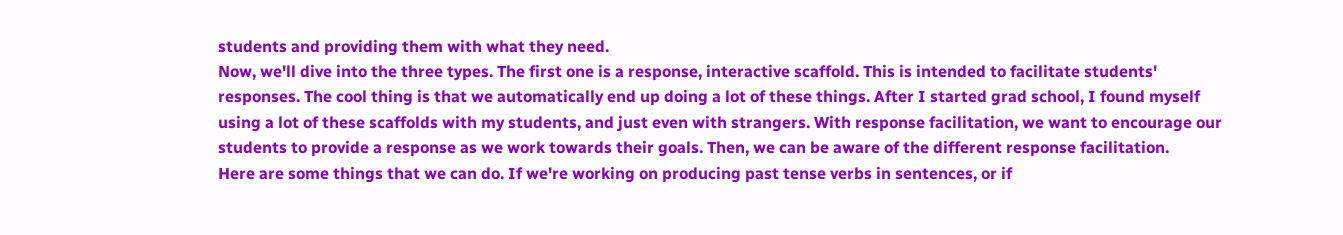students and providing them with what they need.
Now, we'll dive into the three types. The first one is a response, interactive scaffold. This is intended to facilitate students' responses. The cool thing is that we automatically end up doing a lot of these things. After I started grad school, I found myself using a lot of these scaffolds with my students, and just even with strangers. With response facilitation, we want to encourage our students to provide a response as we work towards their goals. Then, we can be aware of the different response facilitation.
Here are some things that we can do. If we're working on producing past tense verbs in sentences, or if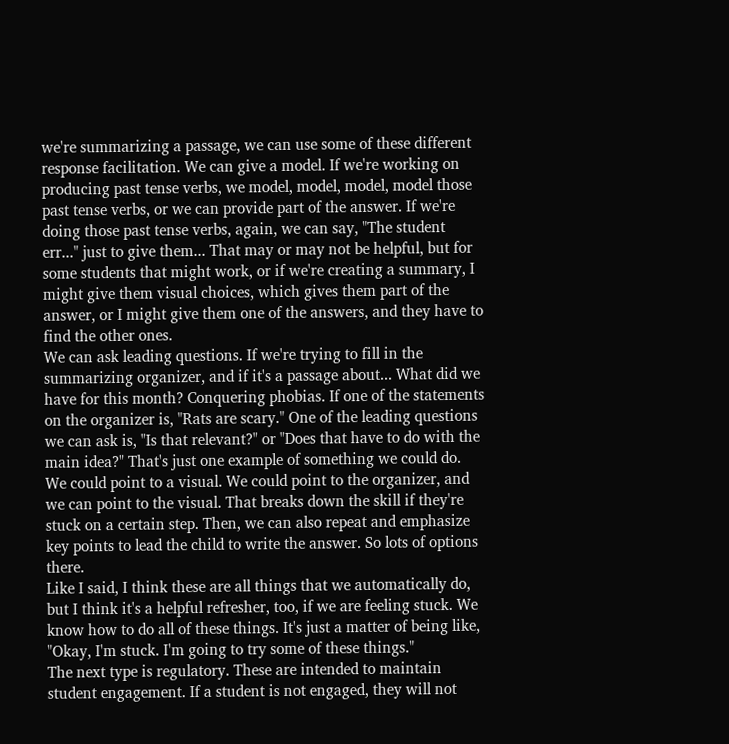we're summarizing a passage, we can use some of these different response facilitation. We can give a model. If we're working on producing past tense verbs, we model, model, model, model those past tense verbs, or we can provide part of the answer. If we're doing those past tense verbs, again, we can say, "The student err..." just to give them... That may or may not be helpful, but for some students that might work, or if we're creating a summary, I might give them visual choices, which gives them part of the answer, or I might give them one of the answers, and they have to find the other ones.
We can ask leading questions. If we're trying to fill in the summarizing organizer, and if it's a passage about... What did we have for this month? Conquering phobias. If one of the statements on the organizer is, "Rats are scary." One of the leading questions we can ask is, "Is that relevant?" or "Does that have to do with the main idea?" That's just one example of something we could do.
We could point to a visual. We could point to the organizer, and we can point to the visual. That breaks down the skill if they're stuck on a certain step. Then, we can also repeat and emphasize key points to lead the child to write the answer. So lots of options there.
Like I said, I think these are all things that we automatically do, but I think it's a helpful refresher, too, if we are feeling stuck. We know how to do all of these things. It's just a matter of being like, "Okay, I'm stuck. I'm going to try some of these things."
The next type is regulatory. These are intended to maintain student engagement. If a student is not engaged, they will not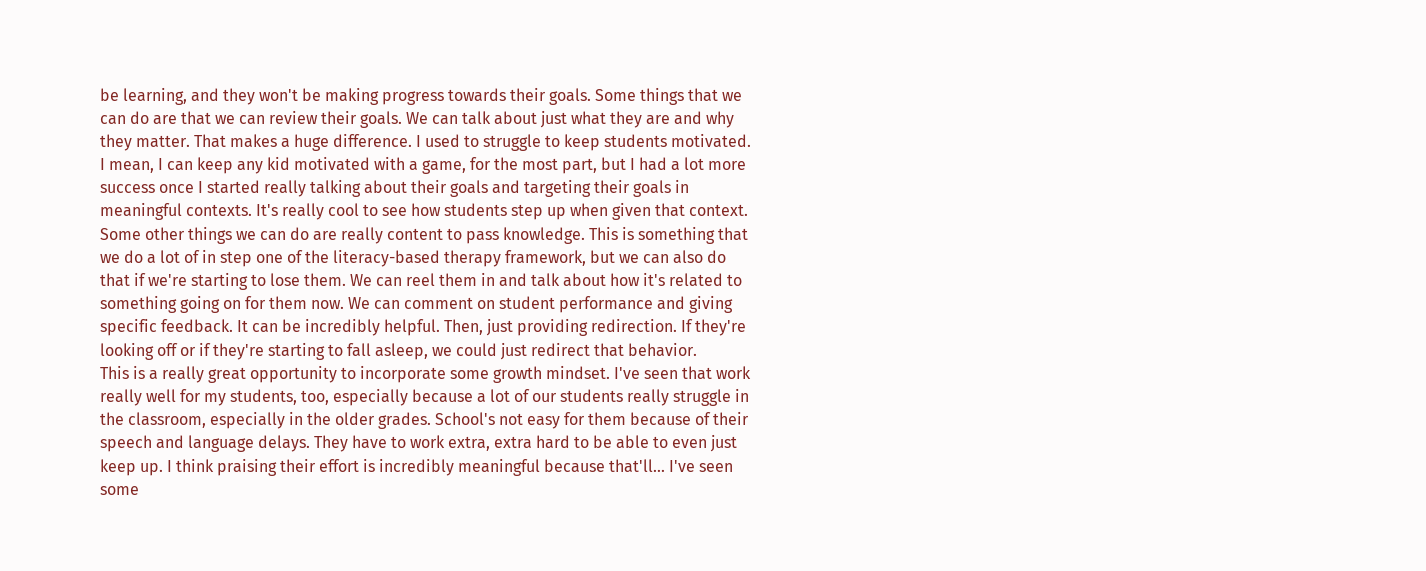be learning, and they won't be making progress towards their goals. Some things that we can do are that we can review their goals. We can talk about just what they are and why they matter. That makes a huge difference. I used to struggle to keep students motivated. I mean, I can keep any kid motivated with a game, for the most part, but I had a lot more success once I started really talking about their goals and targeting their goals in meaningful contexts. It's really cool to see how students step up when given that context.
Some other things we can do are really content to pass knowledge. This is something that we do a lot of in step one of the literacy-based therapy framework, but we can also do that if we're starting to lose them. We can reel them in and talk about how it's related to something going on for them now. We can comment on student performance and giving specific feedback. It can be incredibly helpful. Then, just providing redirection. If they're looking off or if they're starting to fall asleep, we could just redirect that behavior.
This is a really great opportunity to incorporate some growth mindset. I've seen that work really well for my students, too, especially because a lot of our students really struggle in the classroom, especially in the older grades. School's not easy for them because of their speech and language delays. They have to work extra, extra hard to be able to even just keep up. I think praising their effort is incredibly meaningful because that'll... I've seen some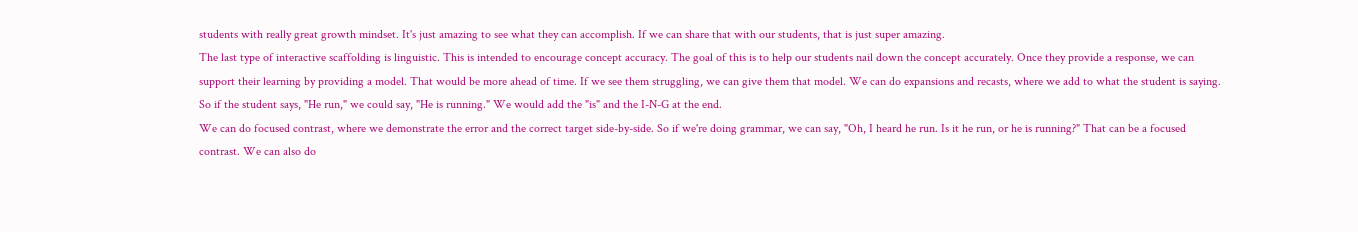students with really great growth mindset. It's just amazing to see what they can accomplish. If we can share that with our students, that is just super amazing.
The last type of interactive scaffolding is linguistic. This is intended to encourage concept accuracy. The goal of this is to help our students nail down the concept accurately. Once they provide a response, we can support their learning by providing a model. That would be more ahead of time. If we see them struggling, we can give them that model. We can do expansions and recasts, where we add to what the student is saying. So if the student says, "He run," we could say, "He is running." We would add the "is" and the I-N-G at the end.
We can do focused contrast, where we demonstrate the error and the correct target side-by-side. So if we're doing grammar, we can say, "Oh, I heard he run. Is it he run, or he is running?" That can be a focused contrast. We can also do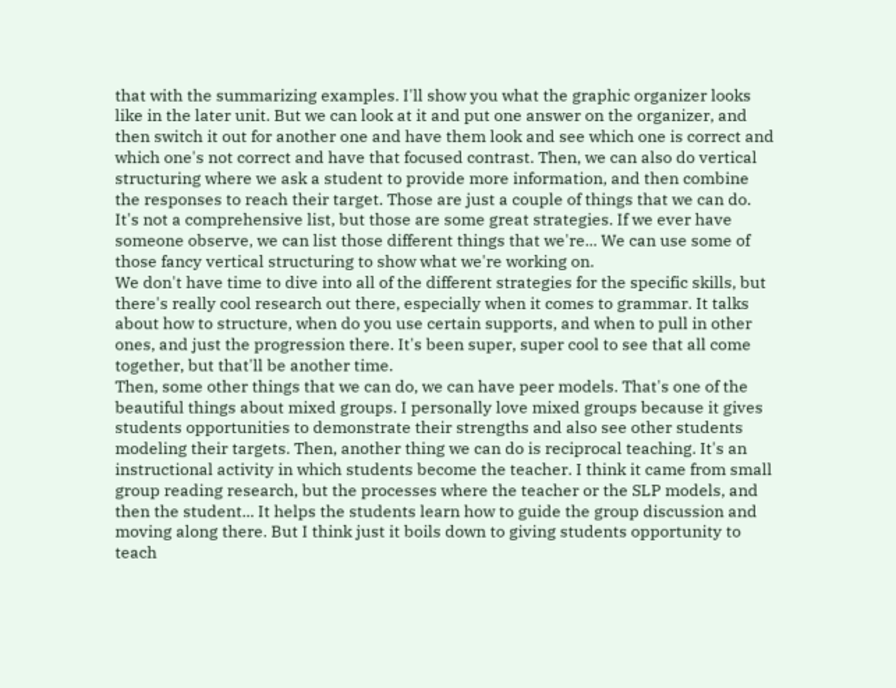that with the summarizing examples. I'll show you what the graphic organizer looks like in the later unit. But we can look at it and put one answer on the organizer, and then switch it out for another one and have them look and see which one is correct and which one's not correct and have that focused contrast. Then, we can also do vertical structuring where we ask a student to provide more information, and then combine the responses to reach their target. Those are just a couple of things that we can do. It's not a comprehensive list, but those are some great strategies. If we ever have someone observe, we can list those different things that we're... We can use some of those fancy vertical structuring to show what we're working on.
We don't have time to dive into all of the different strategies for the specific skills, but there's really cool research out there, especially when it comes to grammar. It talks about how to structure, when do you use certain supports, and when to pull in other ones, and just the progression there. It's been super, super cool to see that all come together, but that'll be another time.
Then, some other things that we can do, we can have peer models. That's one of the beautiful things about mixed groups. I personally love mixed groups because it gives students opportunities to demonstrate their strengths and also see other students modeling their targets. Then, another thing we can do is reciprocal teaching. It's an instructional activity in which students become the teacher. I think it came from small group reading research, but the processes where the teacher or the SLP models, and then the student... It helps the students learn how to guide the group discussion and moving along there. But I think just it boils down to giving students opportunity to teach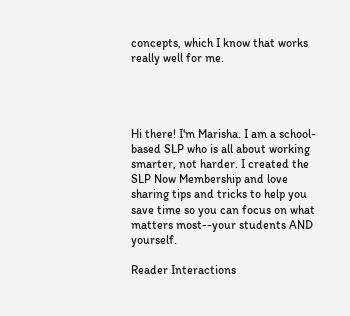concepts, which I know that works really well for me.




Hi there! I'm Marisha. I am a school-based SLP who is all about working smarter, not harder. I created the SLP Now Membership and love sharing tips and tricks to help you save time so you can focus on what matters most--your students AND yourself.

Reader Interactions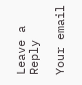Leave a Reply

Your email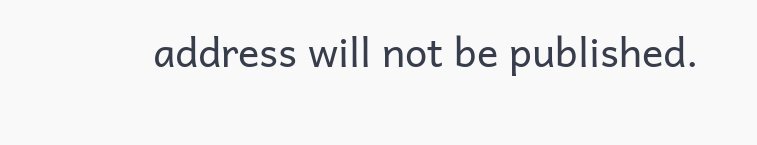address will not be published.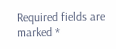Required fields are marked *